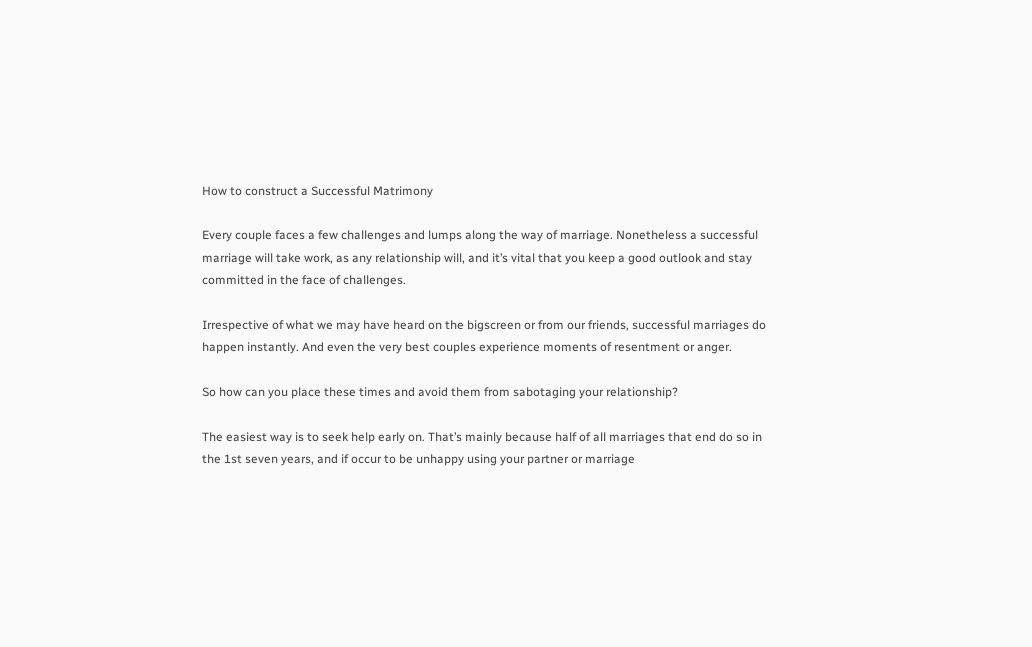How to construct a Successful Matrimony

Every couple faces a few challenges and lumps along the way of marriage. Nonetheless a successful marriage will take work, as any relationship will, and it’s vital that you keep a good outlook and stay committed in the face of challenges.

Irrespective of what we may have heard on the bigscreen or from our friends, successful marriages do happen instantly. And even the very best couples experience moments of resentment or anger.

So how can you place these times and avoid them from sabotaging your relationship?

The easiest way is to seek help early on. That’s mainly because half of all marriages that end do so in the 1st seven years, and if occur to be unhappy using your partner or marriage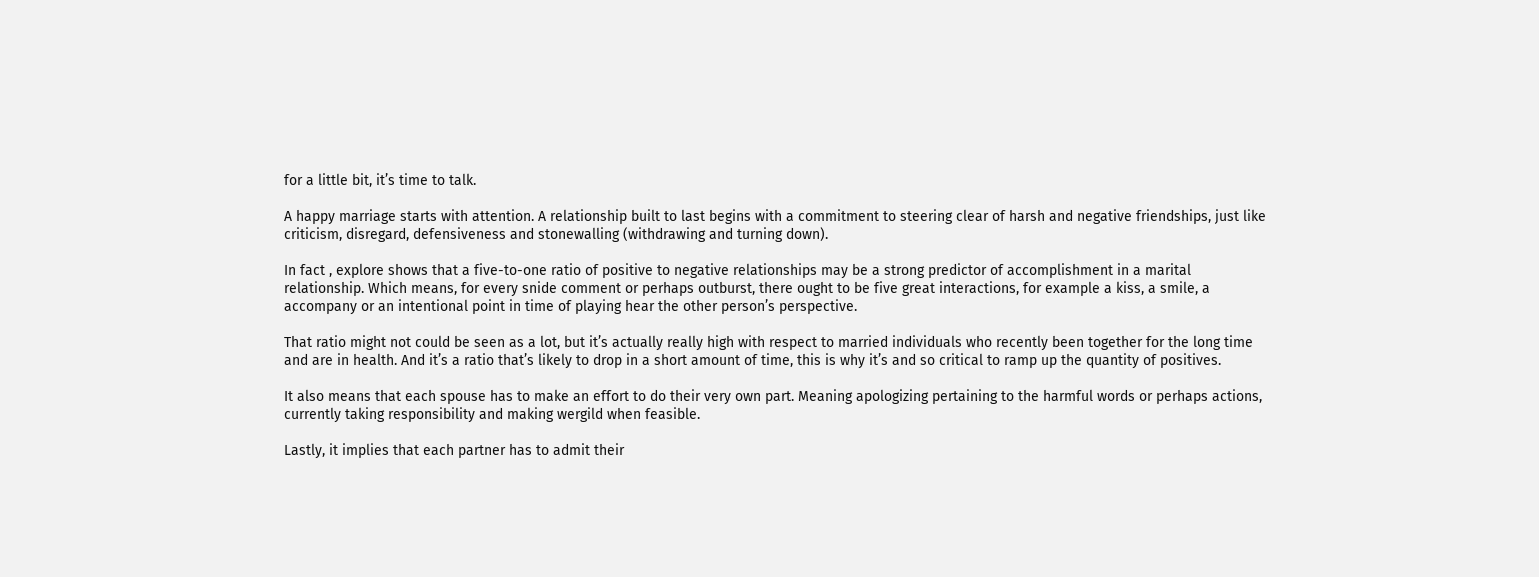for a little bit, it’s time to talk.

A happy marriage starts with attention. A relationship built to last begins with a commitment to steering clear of harsh and negative friendships, just like criticism, disregard, defensiveness and stonewalling (withdrawing and turning down).

In fact , explore shows that a five-to-one ratio of positive to negative relationships may be a strong predictor of accomplishment in a marital relationship. Which means, for every snide comment or perhaps outburst, there ought to be five great interactions, for example a kiss, a smile, a accompany or an intentional point in time of playing hear the other person’s perspective.

That ratio might not could be seen as a lot, but it’s actually really high with respect to married individuals who recently been together for the long time and are in health. And it’s a ratio that’s likely to drop in a short amount of time, this is why it’s and so critical to ramp up the quantity of positives.

It also means that each spouse has to make an effort to do their very own part. Meaning apologizing pertaining to the harmful words or perhaps actions, currently taking responsibility and making wergild when feasible.

Lastly, it implies that each partner has to admit their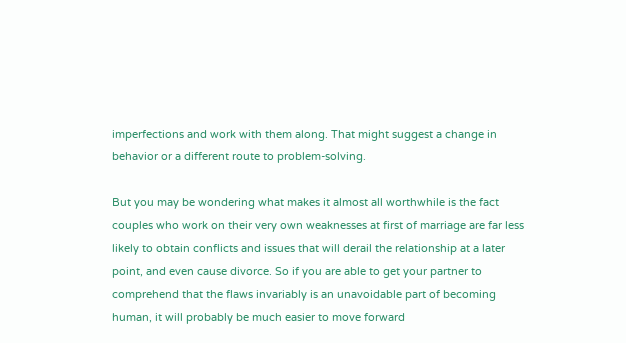imperfections and work with them along. That might suggest a change in behavior or a different route to problem-solving.

But you may be wondering what makes it almost all worthwhile is the fact couples who work on their very own weaknesses at first of marriage are far less likely to obtain conflicts and issues that will derail the relationship at a later point, and even cause divorce. So if you are able to get your partner to comprehend that the flaws invariably is an unavoidable part of becoming human, it will probably be much easier to move forward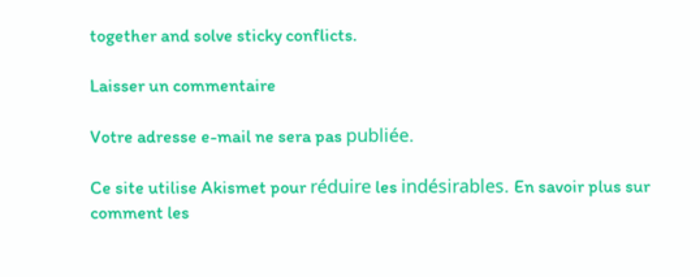together and solve sticky conflicts.

Laisser un commentaire

Votre adresse e-mail ne sera pas publiée.

Ce site utilise Akismet pour réduire les indésirables. En savoir plus sur comment les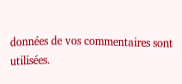données de vos commentaires sont utilisées.